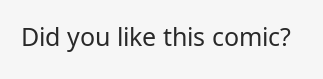Did you like this comic?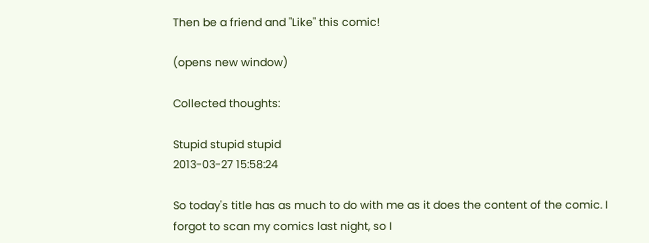Then be a friend and "Like" this comic!

(opens new window)

Collected thoughts:

Stupid stupid stupid
2013-03-27 15:58:24

So today's title has as much to do with me as it does the content of the comic. I forgot to scan my comics last night, so I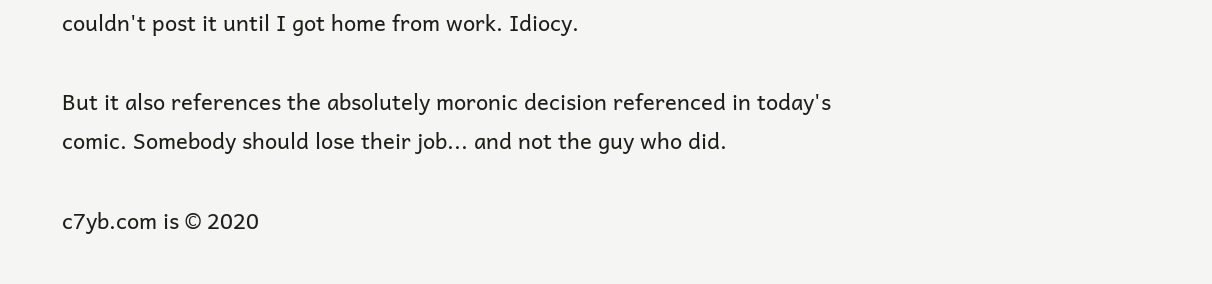couldn't post it until I got home from work. Idiocy.

But it also references the absolutely moronic decision referenced in today's comic. Somebody should lose their job... and not the guy who did.

c7yb.com is © 2020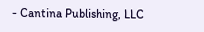- Cantina Publishing, LLC